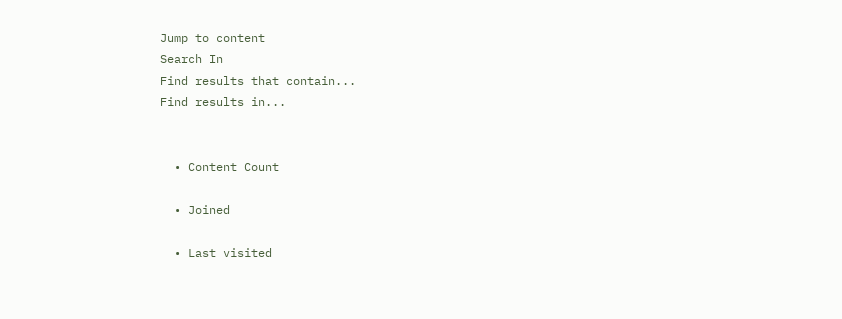Jump to content
Search In
Find results that contain...
Find results in...


  • Content Count

  • Joined

  • Last visited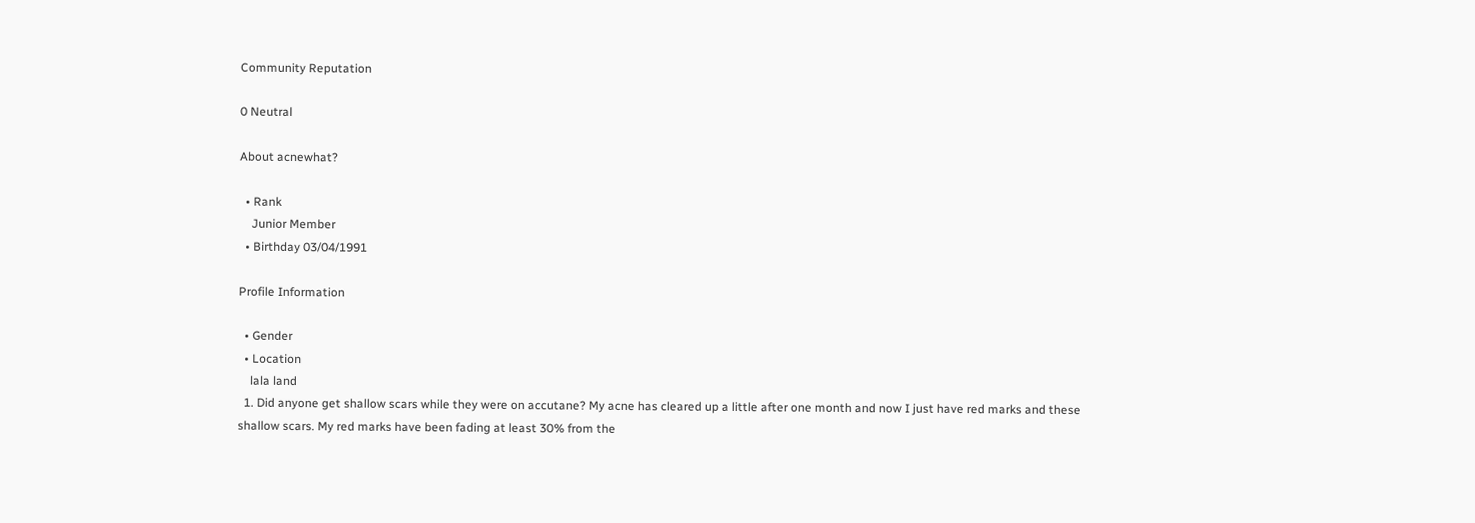Community Reputation

0 Neutral

About acnewhat?

  • Rank
    Junior Member
  • Birthday 03/04/1991

Profile Information

  • Gender
  • Location
    lala land
  1. Did anyone get shallow scars while they were on accutane? My acne has cleared up a little after one month and now I just have red marks and these shallow scars. My red marks have been fading at least 30% from the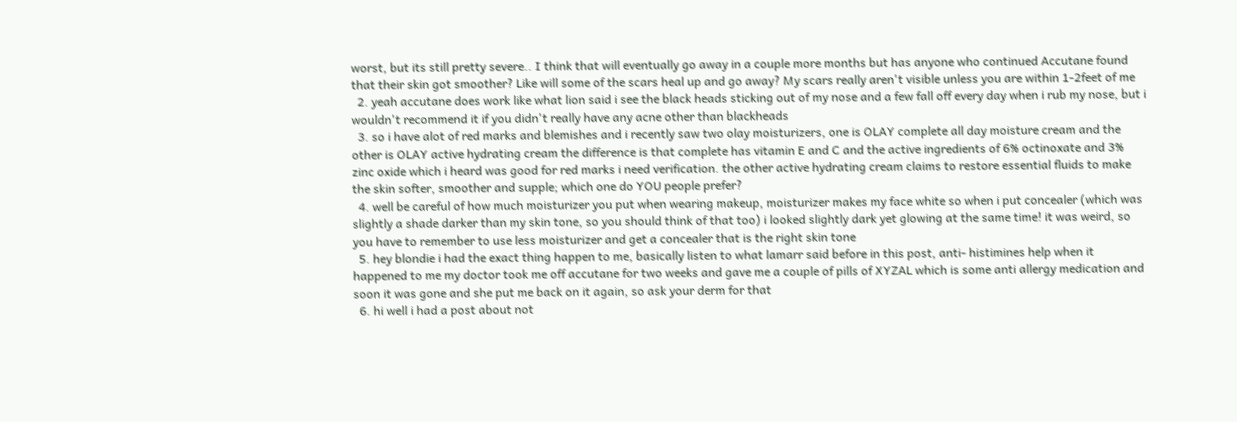worst, but its still pretty severe.. I think that will eventually go away in a couple more months but has anyone who continued Accutane found that their skin got smoother? Like will some of the scars heal up and go away? My scars really aren't visible unless you are within 1-2feet of me
  2. yeah accutane does work like what lion said i see the black heads sticking out of my nose and a few fall off every day when i rub my nose, but i wouldn't recommend it if you didn't really have any acne other than blackheads
  3. so i have alot of red marks and blemishes and i recently saw two olay moisturizers, one is OLAY complete all day moisture cream and the other is OLAY active hydrating cream the difference is that complete has vitamin E and C and the active ingredients of 6% octinoxate and 3% zinc oxide which i heard was good for red marks i need verification. the other active hydrating cream claims to restore essential fluids to make the skin softer, smoother and supple; which one do YOU people prefer?
  4. well be careful of how much moisturizer you put when wearing makeup, moisturizer makes my face white so when i put concealer (which was slightly a shade darker than my skin tone, so you should think of that too) i looked slightly dark yet glowing at the same time! it was weird, so you have to remember to use less moisturizer and get a concealer that is the right skin tone
  5. hey blondie i had the exact thing happen to me, basically listen to what lamarr said before in this post, anti- histimines help when it happened to me my doctor took me off accutane for two weeks and gave me a couple of pills of XYZAL which is some anti allergy medication and soon it was gone and she put me back on it again, so ask your derm for that
  6. hi well i had a post about not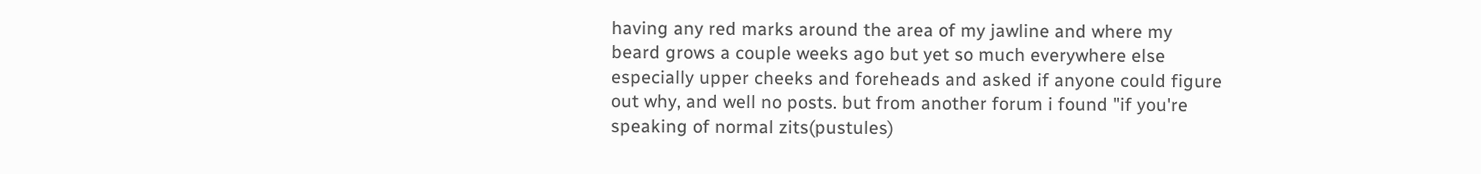having any red marks around the area of my jawline and where my beard grows a couple weeks ago but yet so much everywhere else especially upper cheeks and foreheads and asked if anyone could figure out why, and well no posts. but from another forum i found "if you're speaking of normal zits(pustules)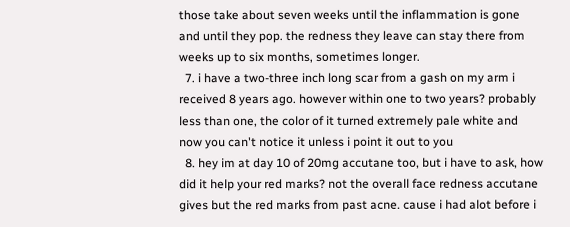those take about seven weeks until the inflammation is gone and until they pop. the redness they leave can stay there from weeks up to six months, sometimes longer.
  7. i have a two-three inch long scar from a gash on my arm i received 8 years ago. however within one to two years? probably less than one, the color of it turned extremely pale white and now you can't notice it unless i point it out to you
  8. hey im at day 10 of 20mg accutane too, but i have to ask, how did it help your red marks? not the overall face redness accutane gives but the red marks from past acne. cause i had alot before i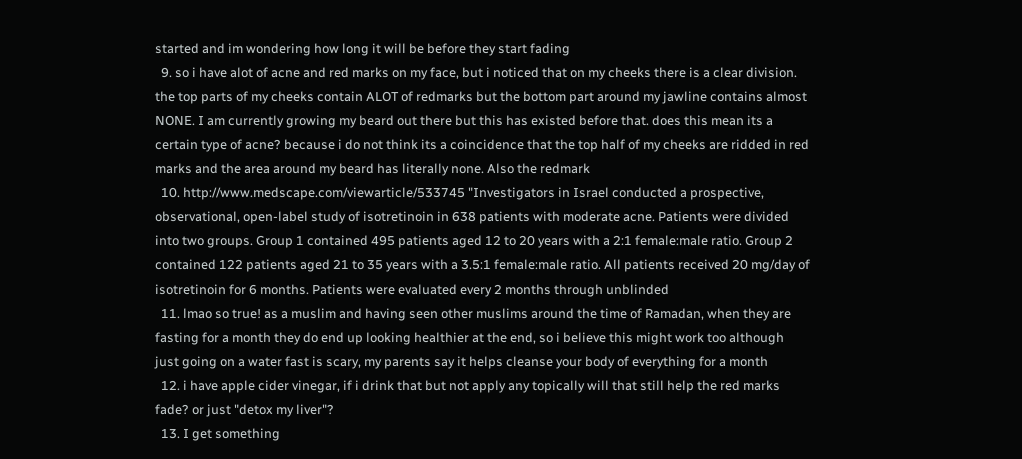started and im wondering how long it will be before they start fading
  9. so i have alot of acne and red marks on my face, but i noticed that on my cheeks there is a clear division. the top parts of my cheeks contain ALOT of redmarks but the bottom part around my jawline contains almost NONE. I am currently growing my beard out there but this has existed before that. does this mean its a certain type of acne? because i do not think its a coincidence that the top half of my cheeks are ridded in red marks and the area around my beard has literally none. Also the redmark
  10. http://www.medscape.com/viewarticle/533745 "Investigators in Israel conducted a prospective, observational, open-label study of isotretinoin in 638 patients with moderate acne. Patients were divided into two groups. Group 1 contained 495 patients aged 12 to 20 years with a 2:1 female:male ratio. Group 2 contained 122 patients aged 21 to 35 years with a 3.5:1 female:male ratio. All patients received 20 mg/day of isotretinoin for 6 months. Patients were evaluated every 2 months through unblinded
  11. lmao so true! as a muslim and having seen other muslims around the time of Ramadan, when they are fasting for a month they do end up looking healthier at the end, so i believe this might work too although just going on a water fast is scary, my parents say it helps cleanse your body of everything for a month
  12. i have apple cider vinegar, if i drink that but not apply any topically will that still help the red marks fade? or just "detox my liver"?
  13. I get something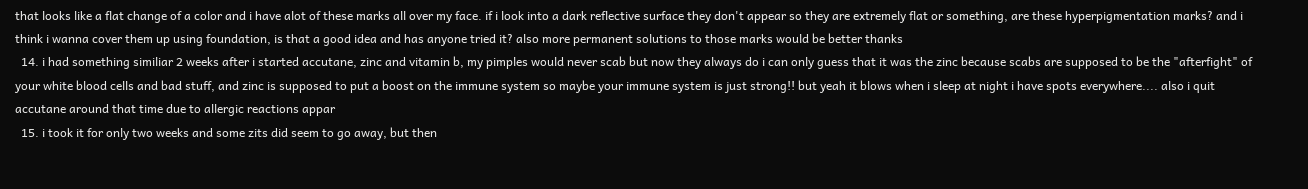that looks like a flat change of a color and i have alot of these marks all over my face. if i look into a dark reflective surface they don't appear so they are extremely flat or something, are these hyperpigmentation marks? and i think i wanna cover them up using foundation, is that a good idea and has anyone tried it? also more permanent solutions to those marks would be better thanks
  14. i had something similiar 2 weeks after i started accutane, zinc and vitamin b, my pimples would never scab but now they always do i can only guess that it was the zinc because scabs are supposed to be the "afterfight" of your white blood cells and bad stuff, and zinc is supposed to put a boost on the immune system so maybe your immune system is just strong!! but yeah it blows when i sleep at night i have spots everywhere.... also i quit accutane around that time due to allergic reactions appar
  15. i took it for only two weeks and some zits did seem to go away, but then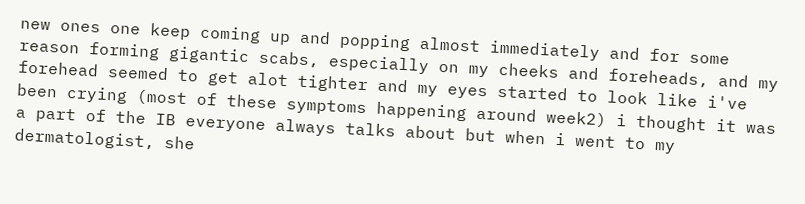new ones one keep coming up and popping almost immediately and for some reason forming gigantic scabs, especially on my cheeks and foreheads, and my forehead seemed to get alot tighter and my eyes started to look like i've been crying (most of these symptoms happening around week2) i thought it was a part of the IB everyone always talks about but when i went to my dermatologist, she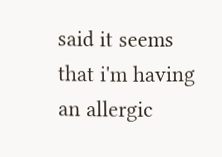said it seems that i'm having an allergic